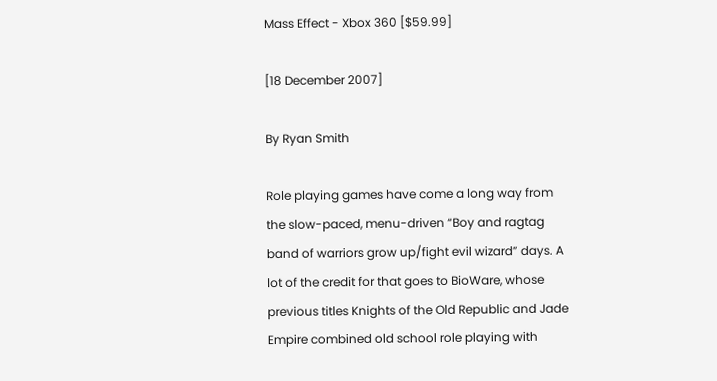Mass Effect - Xbox 360 [$59.99]

[18 December 2007]

By Ryan Smith

Role playing games have come a long way from the slow-paced, menu-driven “Boy and ragtag band of warriors grow up/fight evil wizard” days. A lot of the credit for that goes to BioWare, whose previous titles Knights of the Old Republic and Jade Empire combined old school role playing with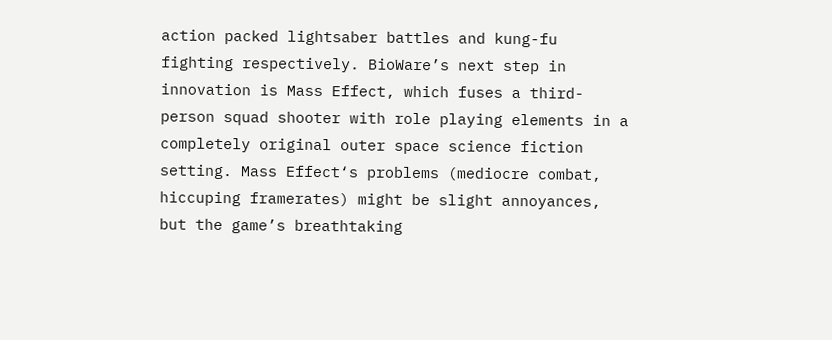action packed lightsaber battles and kung-fu fighting respectively. BioWare’s next step in innovation is Mass Effect, which fuses a third-person squad shooter with role playing elements in a completely original outer space science fiction setting. Mass Effect‘s problems (mediocre combat, hiccuping framerates) might be slight annoyances, but the game’s breathtaking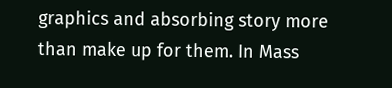graphics and absorbing story more than make up for them. In Mass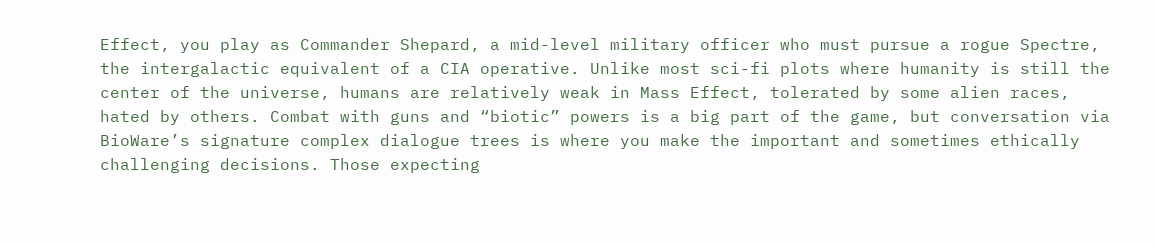Effect, you play as Commander Shepard, a mid-level military officer who must pursue a rogue Spectre, the intergalactic equivalent of a CIA operative. Unlike most sci-fi plots where humanity is still the center of the universe, humans are relatively weak in Mass Effect, tolerated by some alien races, hated by others. Combat with guns and “biotic” powers is a big part of the game, but conversation via BioWare’s signature complex dialogue trees is where you make the important and sometimes ethically challenging decisions. Those expecting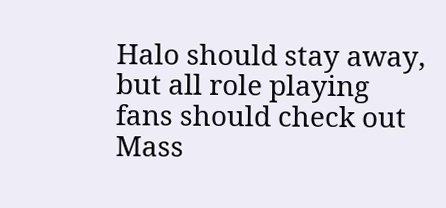Halo should stay away, but all role playing fans should check out Mass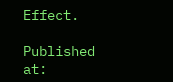Effect.

Published at: